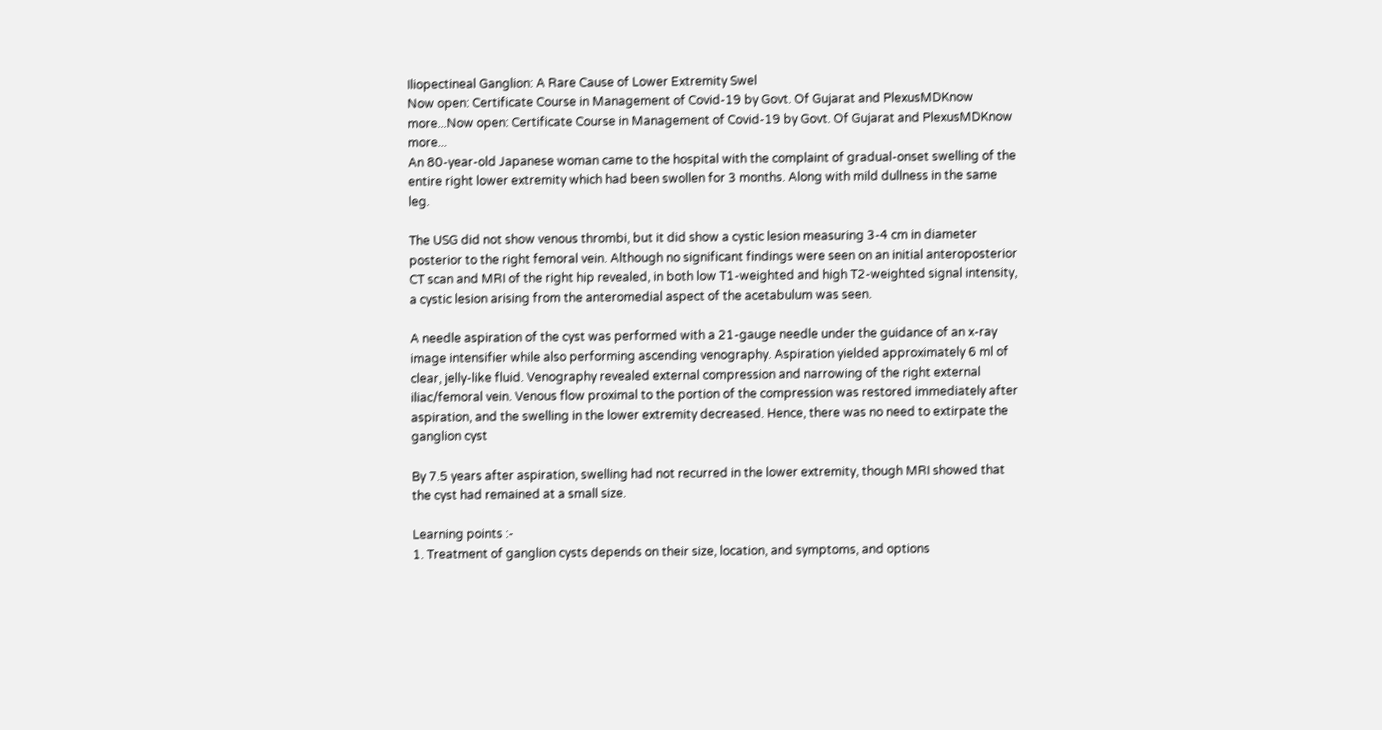Iliopectineal Ganglion: A Rare Cause of Lower Extremity Swel
Now open: Certificate Course in Management of Covid-19 by Govt. Of Gujarat and PlexusMDKnow more...Now open: Certificate Course in Management of Covid-19 by Govt. Of Gujarat and PlexusMDKnow more...
An 80-year-old Japanese woman came to the hospital with the complaint of gradual-onset swelling of the entire right lower extremity which had been swollen for 3 months. Along with mild dullness in the same leg.

The USG did not show venous thrombi, but it did show a cystic lesion measuring 3-4 cm in diameter posterior to the right femoral vein. Although no significant findings were seen on an initial anteroposterior CT scan and MRI of the right hip revealed, in both low T1-weighted and high T2-weighted signal intensity, a cystic lesion arising from the anteromedial aspect of the acetabulum was seen.

A needle aspiration of the cyst was performed with a 21-gauge needle under the guidance of an x-ray image intensifier while also performing ascending venography. Aspiration yielded approximately 6 ml of clear, jelly-like fluid. Venography revealed external compression and narrowing of the right external iliac/femoral vein. Venous flow proximal to the portion of the compression was restored immediately after aspiration, and the swelling in the lower extremity decreased. Hence, there was no need to extirpate the ganglion cyst

By 7.5 years after aspiration, swelling had not recurred in the lower extremity, though MRI showed that the cyst had remained at a small size.

Learning points :-
1. Treatment of ganglion cysts depends on their size, location, and symptoms, and options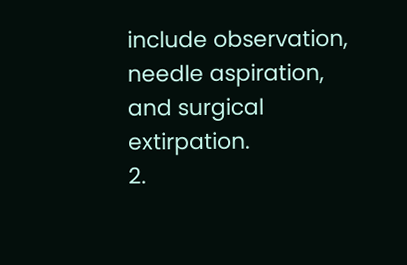include observation, needle aspiration, and surgical extirpation.
2.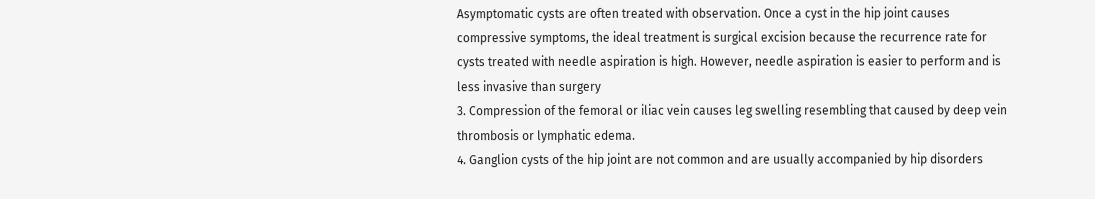Asymptomatic cysts are often treated with observation. Once a cyst in the hip joint causes compressive symptoms, the ideal treatment is surgical excision because the recurrence rate for cysts treated with needle aspiration is high. However, needle aspiration is easier to perform and is less invasive than surgery
3. Compression of the femoral or iliac vein causes leg swelling resembling that caused by deep vein thrombosis or lymphatic edema.
4. Ganglion cysts of the hip joint are not common and are usually accompanied by hip disorders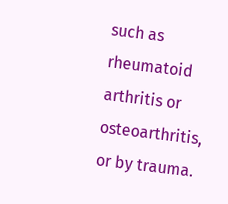such as rheumatoid arthritis or osteoarthritis, or by trauma.